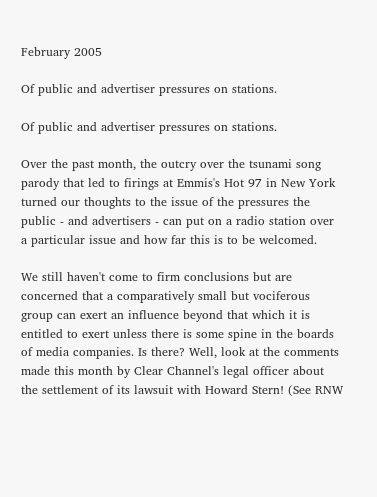February 2005

Of public and advertiser pressures on stations.

Of public and advertiser pressures on stations.

Over the past month, the outcry over the tsunami song parody that led to firings at Emmis's Hot 97 in New York turned our thoughts to the issue of the pressures the public - and advertisers - can put on a radio station over a particular issue and how far this is to be welcomed.

We still haven't come to firm conclusions but are concerned that a comparatively small but vociferous group can exert an influence beyond that which it is entitled to exert unless there is some spine in the boards of media companies. Is there? Well, look at the comments made this month by Clear Channel's legal officer about the settlement of its lawsuit with Howard Stern! (See RNW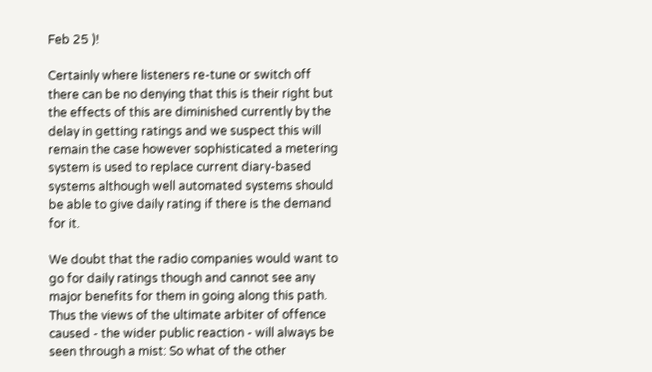Feb 25 )!

Certainly where listeners re-tune or switch off there can be no denying that this is their right but the effects of this are diminished currently by the delay in getting ratings and we suspect this will remain the case however sophisticated a metering system is used to replace current diary-based systems although well automated systems should be able to give daily rating if there is the demand for it.

We doubt that the radio companies would want to go for daily ratings though and cannot see any major benefits for them in going along this path. Thus the views of the ultimate arbiter of offence caused - the wider public reaction - will always be seen through a mist: So what of the other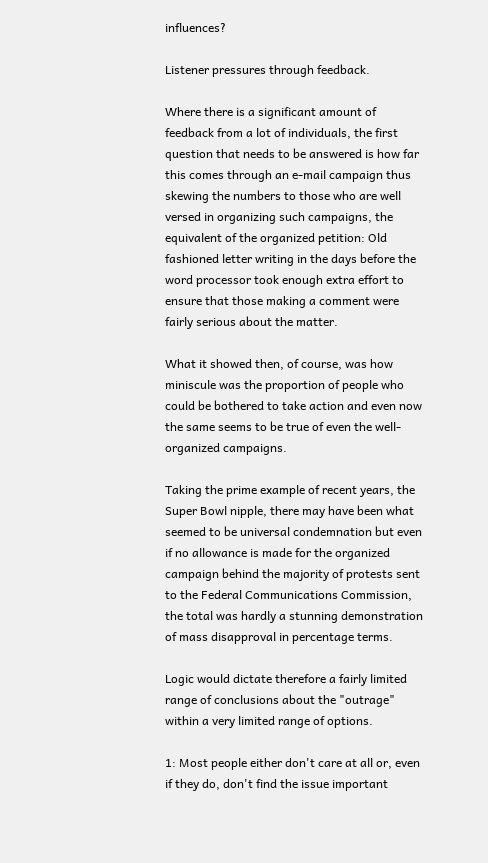influences?

Listener pressures through feedback.

Where there is a significant amount of feedback from a lot of individuals, the first question that needs to be answered is how far this comes through an e-mail campaign thus skewing the numbers to those who are well versed in organizing such campaigns, the equivalent of the organized petition: Old fashioned letter writing in the days before the word processor took enough extra effort to ensure that those making a comment were fairly serious about the matter.

What it showed then, of course, was how miniscule was the proportion of people who could be bothered to take action and even now the same seems to be true of even the well-organized campaigns.

Taking the prime example of recent years, the Super Bowl nipple, there may have been what seemed to be universal condemnation but even if no allowance is made for the organized campaign behind the majority of protests sent to the Federal Communications Commission, the total was hardly a stunning demonstration of mass disapproval in percentage terms.

Logic would dictate therefore a fairly limited range of conclusions about the "outrage" within a very limited range of options.

1: Most people either don't care at all or, even if they do, don't find the issue important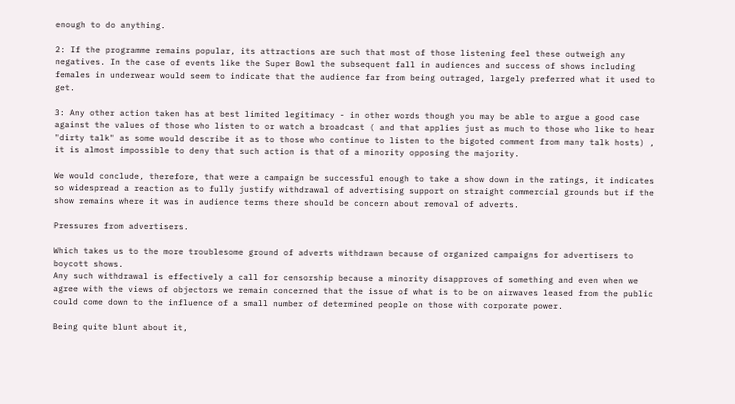enough to do anything.

2: If the programme remains popular, its attractions are such that most of those listening feel these outweigh any negatives. In the case of events like the Super Bowl the subsequent fall in audiences and success of shows including females in underwear would seem to indicate that the audience far from being outraged, largely preferred what it used to get.

3: Any other action taken has at best limited legitimacy - in other words though you may be able to argue a good case against the values of those who listen to or watch a broadcast ( and that applies just as much to those who like to hear "dirty talk" as some would describe it as to those who continue to listen to the bigoted comment from many talk hosts) , it is almost impossible to deny that such action is that of a minority opposing the majority.

We would conclude, therefore, that were a campaign be successful enough to take a show down in the ratings, it indicates so widespread a reaction as to fully justify withdrawal of advertising support on straight commercial grounds but if the show remains where it was in audience terms there should be concern about removal of adverts.

Pressures from advertisers.

Which takes us to the more troublesome ground of adverts withdrawn because of organized campaigns for advertisers to boycott shows.
Any such withdrawal is effectively a call for censorship because a minority disapproves of something and even when we agree with the views of objectors we remain concerned that the issue of what is to be on airwaves leased from the public could come down to the influence of a small number of determined people on those with corporate power.

Being quite blunt about it,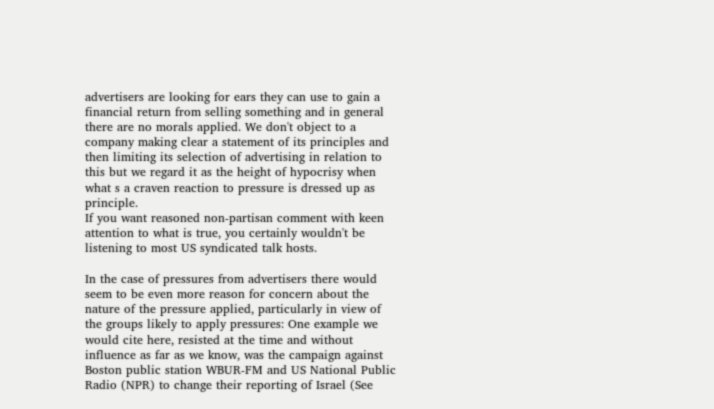advertisers are looking for ears they can use to gain a financial return from selling something and in general there are no morals applied. We don't object to a company making clear a statement of its principles and then limiting its selection of advertising in relation to this but we regard it as the height of hypocrisy when what s a craven reaction to pressure is dressed up as principle.
If you want reasoned non-partisan comment with keen attention to what is true, you certainly wouldn't be listening to most US syndicated talk hosts.

In the case of pressures from advertisers there would seem to be even more reason for concern about the nature of the pressure applied, particularly in view of the groups likely to apply pressures: One example we would cite here, resisted at the time and without influence as far as we know, was the campaign against Boston public station WBUR-FM and US National Public Radio (NPR) to change their reporting of Israel (See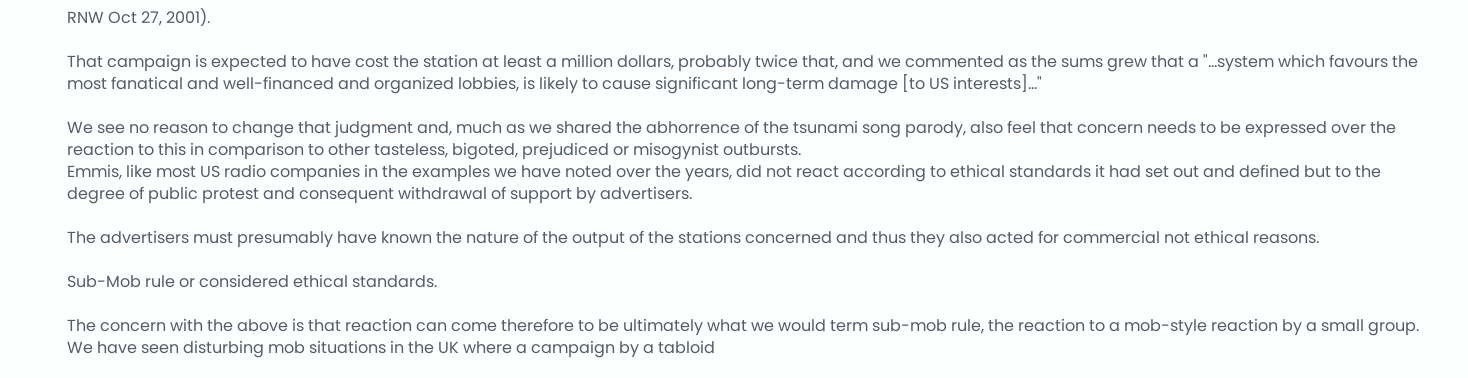RNW Oct 27, 2001).

That campaign is expected to have cost the station at least a million dollars, probably twice that, and we commented as the sums grew that a "…system which favours the most fanatical and well-financed and organized lobbies, is likely to cause significant long-term damage [to US interests]…"

We see no reason to change that judgment and, much as we shared the abhorrence of the tsunami song parody, also feel that concern needs to be expressed over the reaction to this in comparison to other tasteless, bigoted, prejudiced or misogynist outbursts.
Emmis, like most US radio companies in the examples we have noted over the years, did not react according to ethical standards it had set out and defined but to the degree of public protest and consequent withdrawal of support by advertisers.

The advertisers must presumably have known the nature of the output of the stations concerned and thus they also acted for commercial not ethical reasons.

Sub-Mob rule or considered ethical standards.

The concern with the above is that reaction can come therefore to be ultimately what we would term sub-mob rule, the reaction to a mob-style reaction by a small group. We have seen disturbing mob situations in the UK where a campaign by a tabloid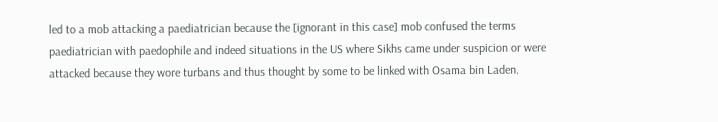led to a mob attacking a paediatrician because the [ignorant in this case] mob confused the terms paediatrician with paedophile and indeed situations in the US where Sikhs came under suspicion or were attacked because they wore turbans and thus thought by some to be linked with Osama bin Laden.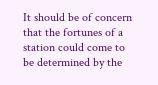It should be of concern that the fortunes of a station could come to be determined by the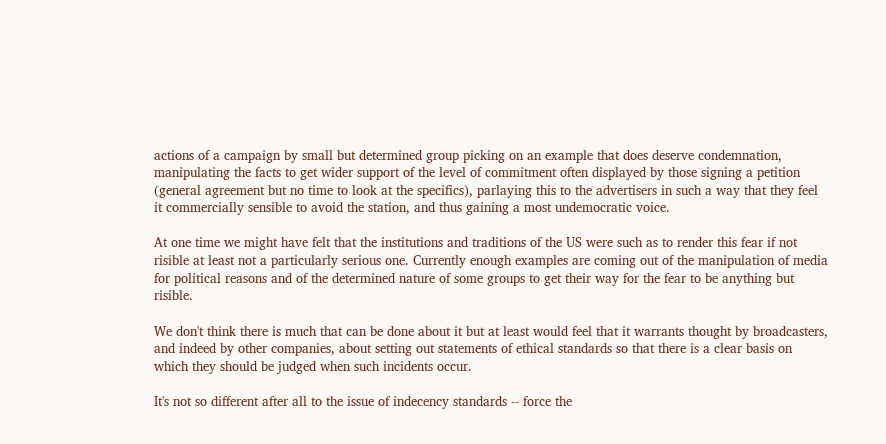actions of a campaign by small but determined group picking on an example that does deserve condemnation, manipulating the facts to get wider support of the level of commitment often displayed by those signing a petition (general agreement but no time to look at the specifics), parlaying this to the advertisers in such a way that they feel it commercially sensible to avoid the station, and thus gaining a most undemocratic voice.

At one time we might have felt that the institutions and traditions of the US were such as to render this fear if not risible at least not a particularly serious one. Currently enough examples are coming out of the manipulation of media for political reasons and of the determined nature of some groups to get their way for the fear to be anything but risible.

We don't think there is much that can be done about it but at least would feel that it warrants thought by broadcasters, and indeed by other companies, about setting out statements of ethical standards so that there is a clear basis on which they should be judged when such incidents occur.

It's not so different after all to the issue of indecency standards -- force the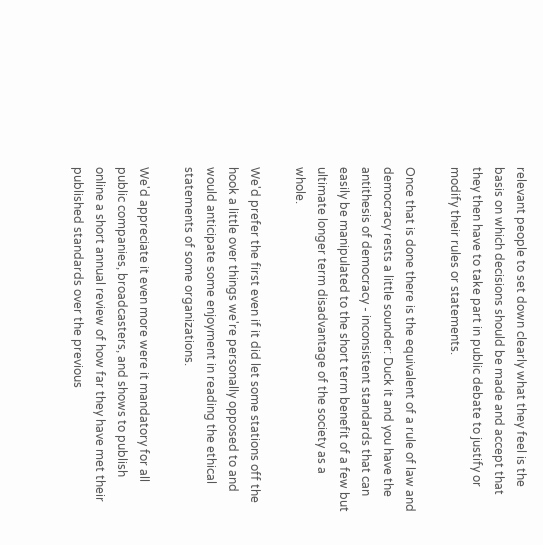relevant people to set down clearly what they feel is the basis on which decisions should be made and accept that they then have to take part in public debate to justify or modify their rules or statements.

Once that is done there is the equivalent of a rule of law and democracy rests a little sounder: Duck it and you have the antithesis of democracy - inconsistent standards that can easily be manipulated to the short term benefit of a few but ultimate longer term disadvantage of the society as a whole.

We'd prefer the first even if it did let some stations off the hook a little over things we're personally opposed to and would anticipate some enjoyment in reading the ethical statements of some organizations.

We'd appreciate it even more were it mandatory for all public companies, broadcasters, and shows to publish online a short annual review of how far they have met their published standards over the previous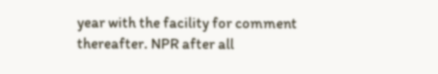year with the facility for comment thereafter. NPR after all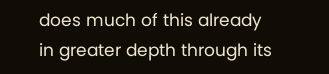does much of this already in greater depth through its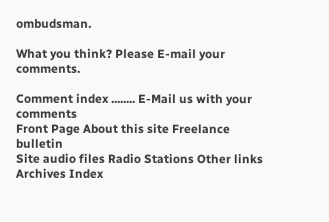ombudsman.

What you think? Please E-mail your comments.

Comment index ........ E-Mail us with your comments
Front Page About this site Freelance bulletin
Site audio files Radio Stations Other links Archives Index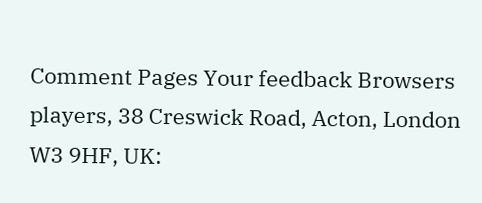Comment Pages Your feedback Browsers
players, 38 Creswick Road, Acton, London W3 9HF, UK: